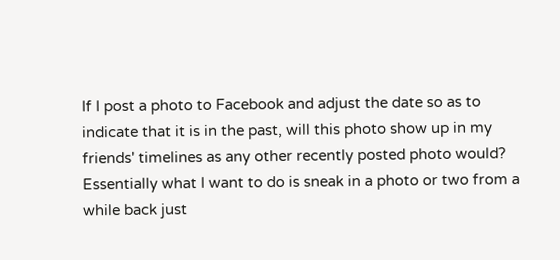If I post a photo to Facebook and adjust the date so as to indicate that it is in the past, will this photo show up in my friends' timelines as any other recently posted photo would? Essentially what I want to do is sneak in a photo or two from a while back just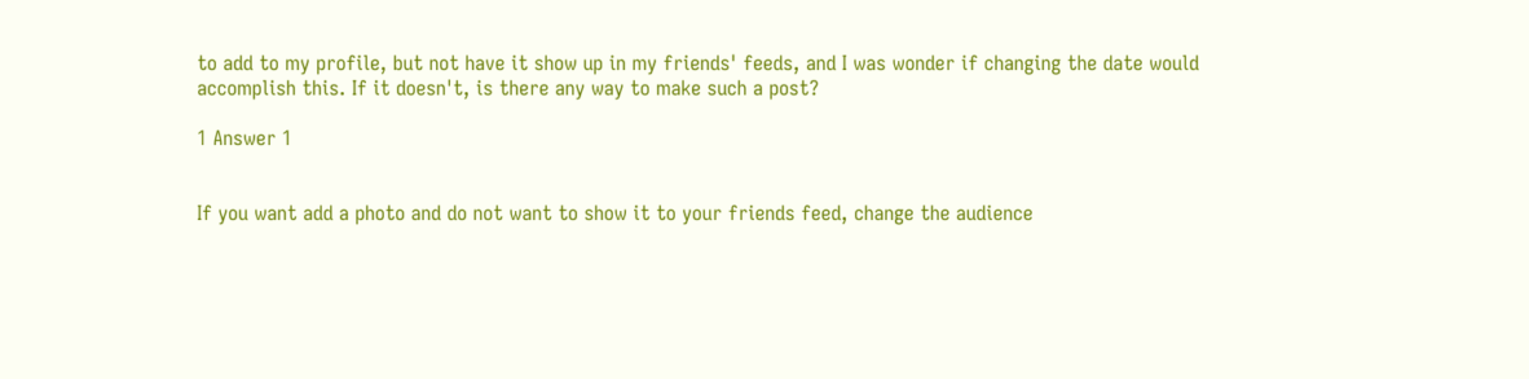to add to my profile, but not have it show up in my friends' feeds, and I was wonder if changing the date would accomplish this. If it doesn't, is there any way to make such a post?

1 Answer 1


If you want add a photo and do not want to show it to your friends feed, change the audience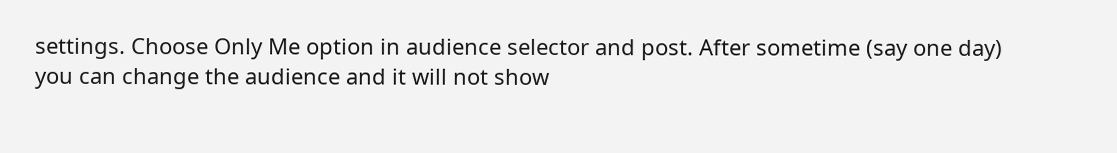settings. Choose Only Me option in audience selector and post. After sometime (say one day) you can change the audience and it will not show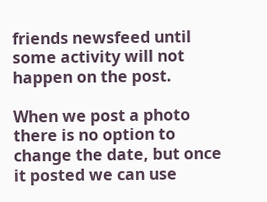friends newsfeed until some activity will not happen on the post.

When we post a photo there is no option to change the date, but once it posted we can use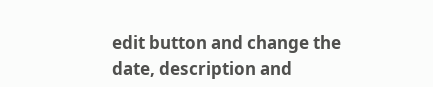edit button and change the date, description and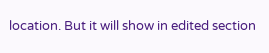location. But it will show in edited section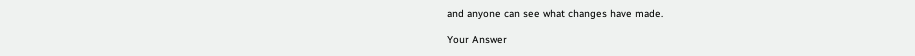and anyone can see what changes have made.

Your Answer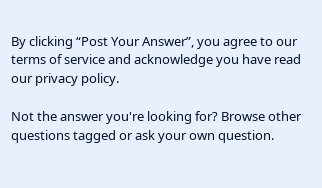By clicking “Post Your Answer”, you agree to our terms of service and acknowledge you have read our privacy policy.

Not the answer you're looking for? Browse other questions tagged or ask your own question.